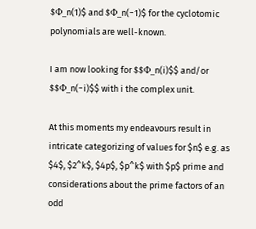$Φ_n(1)$ and $Φ_n(−1)$ for the cyclotomic polynomials are well-known.

I am now looking for $$Φ_n(i)$$ and/or $$Φ_n(−i)$$ with i the complex unit.

At this moments my endeavours result in intricate categorizing of values for $n$ e.g. as $4$, $2^k$, $4p$, $p^k$ with $p$ prime and considerations about the prime factors of an odd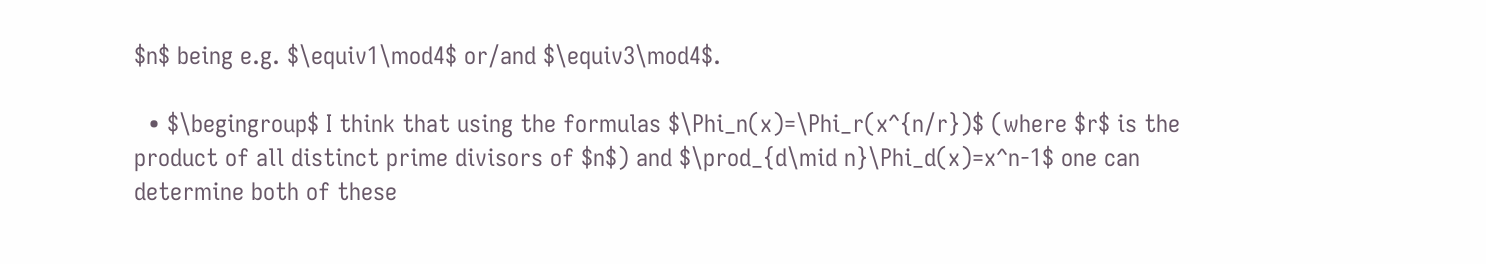$n$ being e.g. $\equiv1\mod4$ or/and $\equiv3\mod4$.

  • $\begingroup$ I think that using the formulas $\Phi_n(x)=\Phi_r(x^{n/r})$ (where $r$ is the product of all distinct prime divisors of $n$) and $\prod_{d\mid n}\Phi_d(x)=x^n-1$ one can determine both of these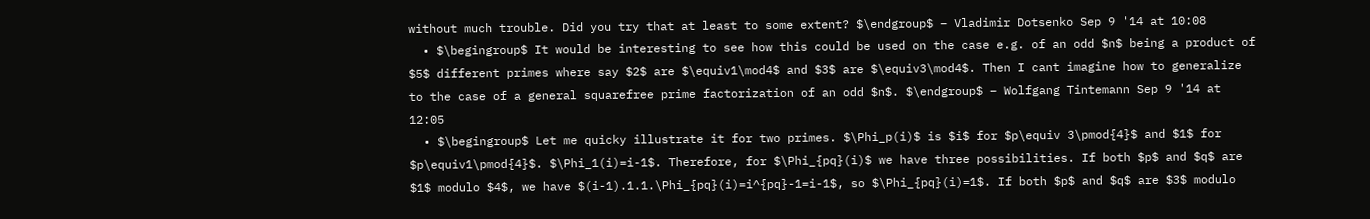without much trouble. Did you try that at least to some extent? $\endgroup$ – Vladimir Dotsenko Sep 9 '14 at 10:08
  • $\begingroup$ It would be interesting to see how this could be used on the case e.g. of an odd $n$ being a product of $5$ different primes where say $2$ are $\equiv1\mod4$ and $3$ are $\equiv3\mod4$. Then I cant imagine how to generalize to the case of a general squarefree prime factorization of an odd $n$. $\endgroup$ – Wolfgang Tintemann Sep 9 '14 at 12:05
  • $\begingroup$ Let me quicky illustrate it for two primes. $\Phi_p(i)$ is $i$ for $p\equiv 3\pmod{4}$ and $1$ for $p\equiv1\pmod{4}$. $\Phi_1(i)=i-1$. Therefore, for $\Phi_{pq}(i)$ we have three possibilities. If both $p$ and $q$ are $1$ modulo $4$, we have $(i-1).1.1.\Phi_{pq}(i)=i^{pq}-1=i-1$, so $\Phi_{pq}(i)=1$. If both $p$ and $q$ are $3$ modulo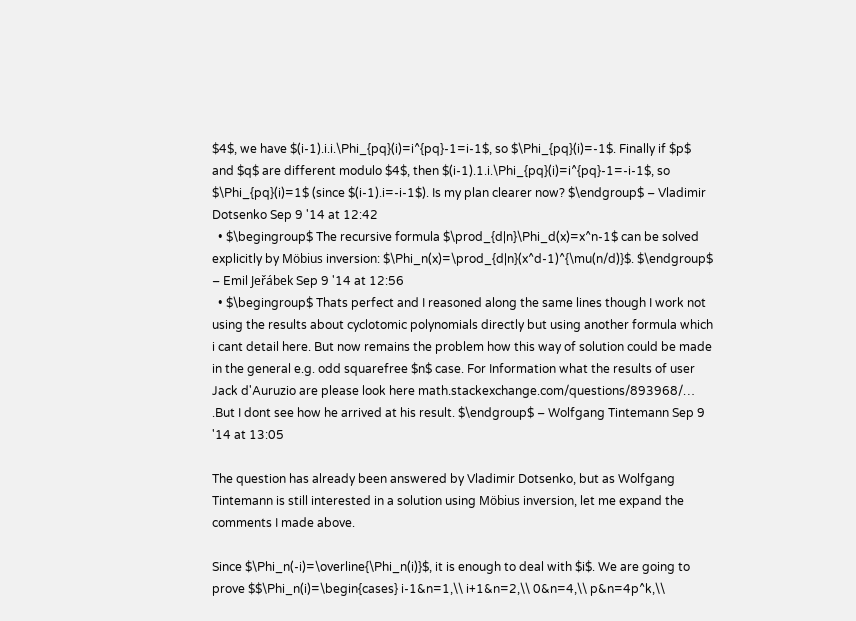$4$, we have $(i-1).i.i.\Phi_{pq}(i)=i^{pq}-1=i-1$, so $\Phi_{pq}(i)=-1$. Finally if $p$ and $q$ are different modulo $4$, then $(i-1).1.i.\Phi_{pq}(i)=i^{pq}-1=-i-1$, so $\Phi_{pq}(i)=1$ (since $(i-1).i=-i-1$). Is my plan clearer now? $\endgroup$ – Vladimir Dotsenko Sep 9 '14 at 12:42
  • $\begingroup$ The recursive formula $\prod_{d|n}\Phi_d(x)=x^n-1$ can be solved explicitly by Möbius inversion: $\Phi_n(x)=\prod_{d|n}(x^d-1)^{\mu(n/d)}$. $\endgroup$ – Emil Jeřábek Sep 9 '14 at 12:56
  • $\begingroup$ Thats perfect and I reasoned along the same lines though I work not using the results about cyclotomic polynomials directly but using another formula which i cant detail here. But now remains the problem how this way of solution could be made in the general e.g. odd squarefree $n$ case. For Information what the results of user Jack d'Auruzio are please look here math.stackexchange.com/questions/893968/… .But I dont see how he arrived at his result. $\endgroup$ – Wolfgang Tintemann Sep 9 '14 at 13:05

The question has already been answered by Vladimir Dotsenko, but as Wolfgang Tintemann is still interested in a solution using Möbius inversion, let me expand the comments I made above.

Since $\Phi_n(-i)=\overline{\Phi_n(i)}$, it is enough to deal with $i$. We are going to prove $$\Phi_n(i)=\begin{cases} i-1&n=1,\\ i+1&n=2,\\ 0&n=4,\\ p&n=4p^k,\\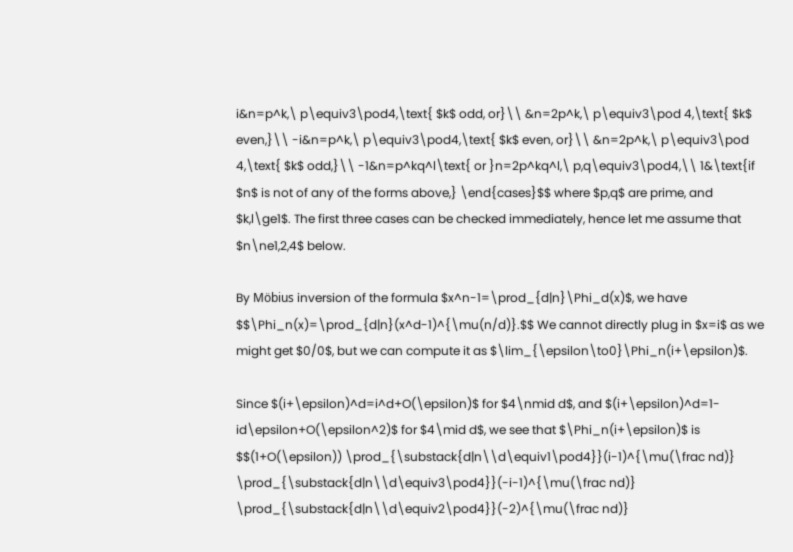i&n=p^k,\ p\equiv3\pod4,\text{ $k$ odd, or}\\ &n=2p^k,\ p\equiv3\pod 4,\text{ $k$ even,}\\ -i&n=p^k,\ p\equiv3\pod4,\text{ $k$ even, or}\\ &n=2p^k,\ p\equiv3\pod 4,\text{ $k$ odd,}\\ -1&n=p^kq^l\text{ or }n=2p^kq^l,\ p,q\equiv3\pod4,\\ 1&\text{if $n$ is not of any of the forms above,} \end{cases}$$ where $p,q$ are prime, and $k,l\ge1$. The first three cases can be checked immediately, hence let me assume that $n\ne1,2,4$ below.

By Möbius inversion of the formula $x^n-1=\prod_{d|n}\Phi_d(x)$, we have $$\Phi_n(x)=\prod_{d|n}(x^d-1)^{\mu(n/d)}.$$ We cannot directly plug in $x=i$ as we might get $0/0$, but we can compute it as $\lim_{\epsilon\to0}\Phi_n(i+\epsilon)$.

Since $(i+\epsilon)^d=i^d+O(\epsilon)$ for $4\nmid d$, and $(i+\epsilon)^d=1-id\epsilon+O(\epsilon^2)$ for $4\mid d$, we see that $\Phi_n(i+\epsilon)$ is $$(1+O(\epsilon)) \prod_{\substack{d|n\\d\equiv1\pod4}}(i-1)^{\mu(\frac nd)} \prod_{\substack{d|n\\d\equiv3\pod4}}(-i-1)^{\mu(\frac nd)} \prod_{\substack{d|n\\d\equiv2\pod4}}(-2)^{\mu(\frac nd)}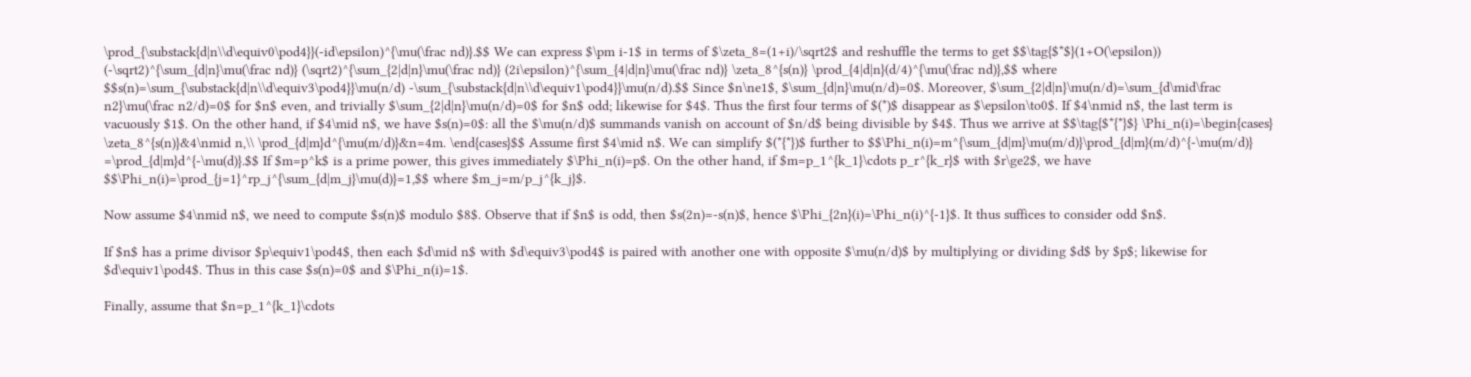\prod_{\substack{d|n\\d\equiv0\pod4}}(-id\epsilon)^{\mu(\frac nd)}.$$ We can express $\pm i-1$ in terms of $\zeta_8=(1+i)/\sqrt2$ and reshuffle the terms to get $$\tag{$*$}(1+O(\epsilon)) (-\sqrt2)^{\sum_{d|n}\mu(\frac nd)} (\sqrt2)^{\sum_{2|d|n}\mu(\frac nd)} (2i\epsilon)^{\sum_{4|d|n}\mu(\frac nd)} \zeta_8^{s(n)} \prod_{4|d|n}(d/4)^{\mu(\frac nd)},$$ where $$s(n)=\sum_{\substack{d|n\\d\equiv3\pod4}}\mu(n/d) -\sum_{\substack{d|n\\d\equiv1\pod4}}\mu(n/d).$$ Since $n\ne1$, $\sum_{d|n}\mu(n/d)=0$. Moreover, $\sum_{2|d|n}\mu(n/d)=\sum_{d\mid\frac n2}\mu(\frac n2/d)=0$ for $n$ even, and trivially $\sum_{2|d|n}\mu(n/d)=0$ for $n$ odd; likewise for $4$. Thus the first four terms of $(*)$ disappear as $\epsilon\to0$. If $4\nmid n$, the last term is vacuously $1$. On the other hand, if $4\mid n$, we have $s(n)=0$: all the $\mu(n/d)$ summands vanish on account of $n/d$ being divisible by $4$. Thus we arrive at $$\tag{$*{*}$} \Phi_n(i)=\begin{cases} \zeta_8^{s(n)}&4\nmid n,\\ \prod_{d|m}d^{\mu(m/d)}&n=4m. \end{cases}$$ Assume first $4\mid n$. We can simplify $(*{*})$ further to $$\Phi_n(i)=m^{\sum_{d|m}\mu(m/d)}\prod_{d|m}(m/d)^{-\mu(m/d)} =\prod_{d|m}d^{-\mu(d)}.$$ If $m=p^k$ is a prime power, this gives immediately $\Phi_n(i)=p$. On the other hand, if $m=p_1^{k_1}\cdots p_r^{k_r}$ with $r\ge2$, we have $$\Phi_n(i)=\prod_{j=1}^rp_j^{\sum_{d|m_j}\mu(d)}=1,$$ where $m_j=m/p_j^{k_j}$.

Now assume $4\nmid n$, we need to compute $s(n)$ modulo $8$. Observe that if $n$ is odd, then $s(2n)=-s(n)$, hence $\Phi_{2n}(i)=\Phi_n(i)^{-1}$. It thus suffices to consider odd $n$.

If $n$ has a prime divisor $p\equiv1\pod4$, then each $d\mid n$ with $d\equiv3\pod4$ is paired with another one with opposite $\mu(n/d)$ by multiplying or dividing $d$ by $p$; likewise for $d\equiv1\pod4$. Thus in this case $s(n)=0$ and $\Phi_n(i)=1$.

Finally, assume that $n=p_1^{k_1}\cdots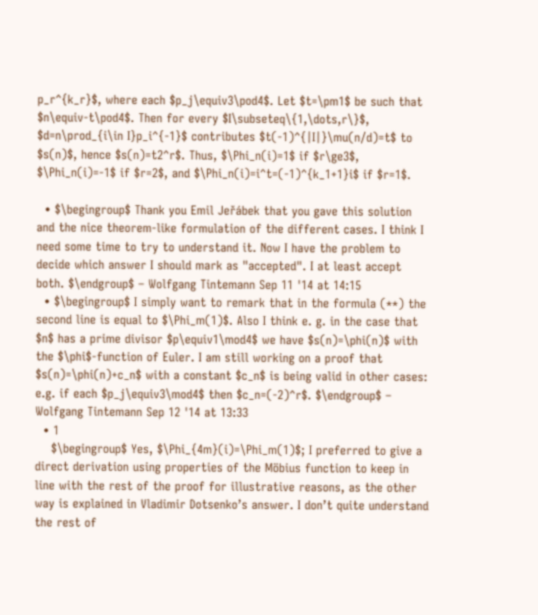p_r^{k_r}$, where each $p_j\equiv3\pod4$. Let $t=\pm1$ be such that $n\equiv-t\pod4$. Then for every $I\subseteq\{1,\dots,r\}$, $d=n\prod_{i\in I}p_i^{-1}$ contributes $t(-1)^{|I|}\mu(n/d)=t$ to $s(n)$, hence $s(n)=t2^r$. Thus, $\Phi_n(i)=1$ if $r\ge3$, $\Phi_n(i)=-1$ if $r=2$, and $\Phi_n(i)=i^t=(-1)^{k_1+1}i$ if $r=1$.

  • $\begingroup$ Thank you Emil Jeřábek that you gave this solution and the nice theorem-like formulation of the different cases. I think I need some time to try to understand it. Now I have the problem to decide which answer I should mark as "accepted". I at least accept both. $\endgroup$ – Wolfgang Tintemann Sep 11 '14 at 14:15
  • $\begingroup$ I simply want to remark that in the formula (**) the second line is equal to $\Phi_m(1)$. Also I think e. g. in the case that $n$ has a prime divisor $p\equiv1\mod4$ we have $s(n)=\phi(n)$ with the $\phi$-function of Euler. I am still working on a proof that $s(n)=\phi(n)+c_n$ with a constant $c_n$ is being valid in other cases: e.g. if each $p_j\equiv3\mod4$ then $c_n=(-2)^r$. $\endgroup$ – Wolfgang Tintemann Sep 12 '14 at 13:33
  • 1
    $\begingroup$ Yes, $\Phi_{4m}(i)=\Phi_m(1)$; I preferred to give a direct derivation using properties of the Möbius function to keep in line with the rest of the proof for illustrative reasons, as the other way is explained in Vladimir Dotsenko’s answer. I don’t quite understand the rest of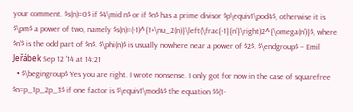your comment. $s(n)=0$ if $4\mid n$ or if $n$ has a prime divisor $p\equiv1\pod4$, otherwise it is $\pm$ a power of two, namely $s(n)=(-1)^{1+\nu_2(n)}\left(\frac{-1}{n'}\right)2^{\omega(n')}$, where $n'$ is the odd part of $n$. $\phi(n)$ is usually nowhere near a power of $2$. $\endgroup$ – Emil Jeřábek Sep 12 '14 at 14:21
  • $\begingroup$ Yes you are right. I wrote nonsense. I only got for now in the case of squarefree $n=p_1p_2p_3$ if one factor is $\equiv1\mod4$ the equation $$(1-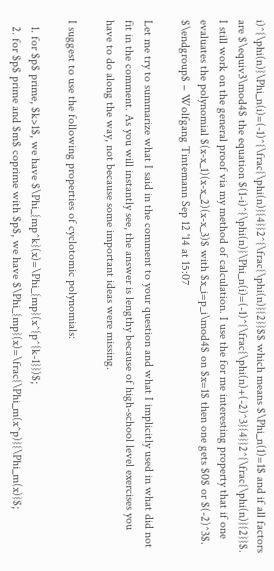i)^{\phi(n)}\Phi_n(i)=(-1)^{\frac{\phi(n)}{4}}2^{\frac{\phi(n)}{2}}$$ which means $\Phi_n(1)=1$ and if all factors are $\equiv3\mod4$ the equation $(1-i)^{\phi(n)}\Phi_n(i)=(-1)^{\frac{\phi(n)+(-2)^3}{4}}2^{\frac{\phi(n)}{2}}$. I still work on the general proof via my method of calculation. I use the for me interesting property that if one evaluates the polynomial $(x-x_1)(x-x_2)(x-x_3)$ with $x_i=p_i\mod4$ on $x=1$ then one gets $0$ or $(-2)^3$. $\endgroup$ – Wolfgang Tintemann Sep 12 '14 at 15:07

Let me try to summarize what I said in the comment to your question and what I implicitly used in what did not fit in the comment. As you will instantly see, the answer is lengthy because of high-school level exercises you have to do along the way, not because some important ideas were missing.

I suggest to use the following properties of cyclotomic polynomials:

  1. for $p$ prime, $k>1$, we have $\Phi_{mp^k}(x)=\Phi_{mp}(x^{p^{k-1}})$;
  2. for $p$ prime and $m$ coprime with $p$, we have $\Phi_{mp}(x)=\frac{\Phi_m(x^p)}{\Phi_m(x)}$;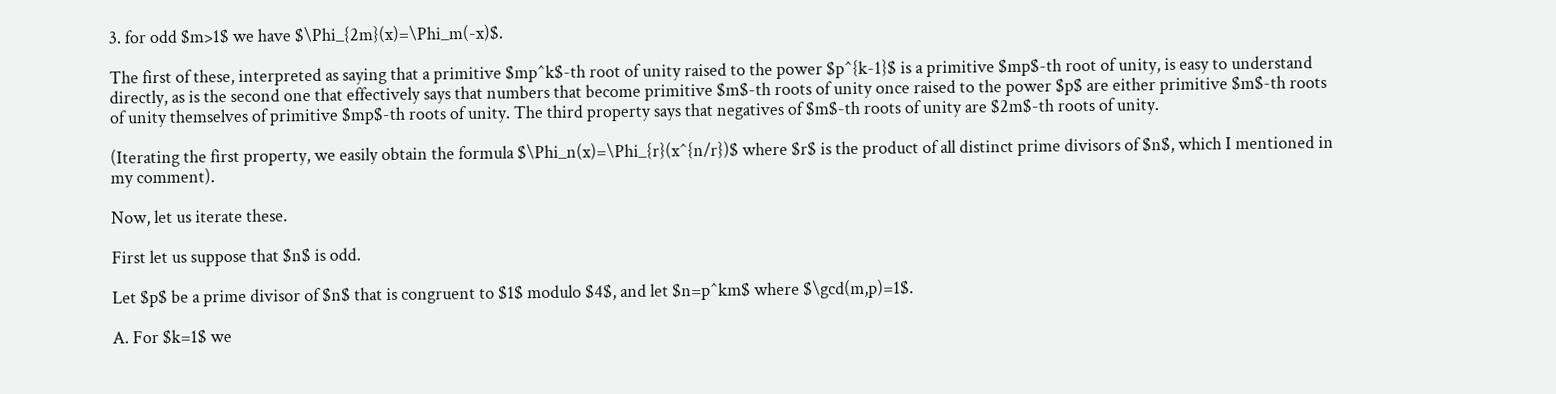3. for odd $m>1$ we have $\Phi_{2m}(x)=\Phi_m(-x)$.

The first of these, interpreted as saying that a primitive $mp^k$-th root of unity raised to the power $p^{k-1}$ is a primitive $mp$-th root of unity, is easy to understand directly, as is the second one that effectively says that numbers that become primitive $m$-th roots of unity once raised to the power $p$ are either primitive $m$-th roots of unity themselves of primitive $mp$-th roots of unity. The third property says that negatives of $m$-th roots of unity are $2m$-th roots of unity.

(Iterating the first property, we easily obtain the formula $\Phi_n(x)=\Phi_{r}(x^{n/r})$ where $r$ is the product of all distinct prime divisors of $n$, which I mentioned in my comment).

Now, let us iterate these.

First let us suppose that $n$ is odd.

Let $p$ be a prime divisor of $n$ that is congruent to $1$ modulo $4$, and let $n=p^km$ where $\gcd(m,p)=1$.

A. For $k=1$ we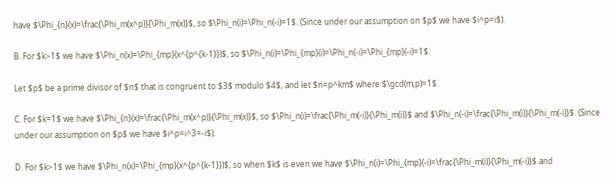have $\Phi_{n}(x)=\frac{\Phi_m(x^p)}{\Phi_m(x)}$, so $\Phi_n(i)=\Phi_n(-i)=1$. (Since under our assumption on $p$ we have $i^p=i$).

B. For $k>1$ we have $\Phi_n(x)=\Phi_{mp}(x^{p^{k-1}})$, so $\Phi_n(i)=\Phi_{mp}(i)=\Phi_n(-i)=\Phi_{mp}(-i)=1$.

Let $p$ be a prime divisor of $n$ that is congruent to $3$ modulo $4$, and let $n=p^km$ where $\gcd(m,p)=1$.

C. For $k=1$ we have $\Phi_{n}(x)=\frac{\Phi_m(x^p)}{\Phi_m(x)}$, so $\Phi_n(i)=\frac{\Phi_m(-i)}{\Phi_m(i)}$ and $\Phi_n(-i)=\frac{\Phi_m(i)}{\Phi_m(-i)}$. (Since under our assumption on $p$ we have $i^p=i^3=-i$).

D. For $k>1$ we have $\Phi_n(x)=\Phi_{mp}(x^{p^{k-1}})$, so when $k$ is even we have $\Phi_n(i)=\Phi_{mp}(-i)=\frac{\Phi_m(i)}{\Phi_m(-i)}$ and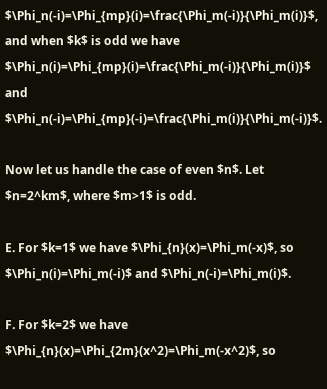$\Phi_n(-i)=\Phi_{mp}(i)=\frac{\Phi_m(-i)}{\Phi_m(i)}$, and when $k$ is odd we have $\Phi_n(i)=\Phi_{mp}(i)=\frac{\Phi_m(-i)}{\Phi_m(i)}$ and $\Phi_n(-i)=\Phi_{mp}(-i)=\frac{\Phi_m(i)}{\Phi_m(-i)}$.

Now let us handle the case of even $n$. Let $n=2^km$, where $m>1$ is odd.

E. For $k=1$ we have $\Phi_{n}(x)=\Phi_m(-x)$, so $\Phi_n(i)=\Phi_m(-i)$ and $\Phi_n(-i)=\Phi_m(i)$.

F. For $k=2$ we have $\Phi_{n}(x)=\Phi_{2m}(x^2)=\Phi_m(-x^2)$, so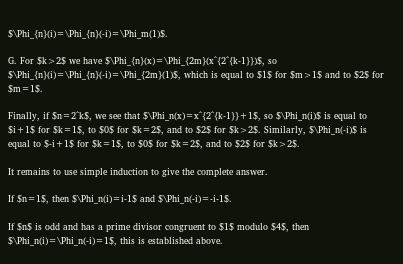$\Phi_{n}(i)=\Phi_{n}(-i)=\Phi_m(1)$.

G. For $k>2$ we have $\Phi_{n}(x)=\Phi_{2m}(x^{2^{k-1}})$, so $\Phi_{n}(i)=\Phi_{n}(-i)=\Phi_{2m}(1)$, which is equal to $1$ for $m>1$ and to $2$ for $m=1$.

Finally, if $n=2^k$, we see that $\Phi_n(x)=x^{2^{k-1}}+1$, so $\Phi_n(i)$ is equal to $i+1$ for $k=1$, to $0$ for $k=2$, and to $2$ for $k>2$. Similarly, $\Phi_n(-i)$ is equal to $-i+1$ for $k=1$, to $0$ for $k=2$, and to $2$ for $k>2$.

It remains to use simple induction to give the complete answer.

If $n=1$, then $\Phi_n(i)=i-1$ and $\Phi_n(-i)=-i-1$.

If $n$ is odd and has a prime divisor congruent to $1$ modulo $4$, then $\Phi_n(i)=\Phi_n(-i)=1$, this is established above.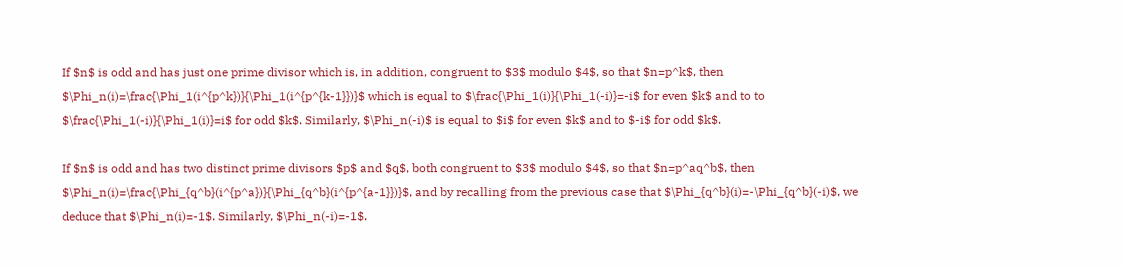If $n$ is odd and has just one prime divisor which is, in addition, congruent to $3$ modulo $4$, so that $n=p^k$, then $\Phi_n(i)=\frac{\Phi_1(i^{p^k})}{\Phi_1(i^{p^{k-1}})}$ which is equal to $\frac{\Phi_1(i)}{\Phi_1(-i)}=-i$ for even $k$ and to to $\frac{\Phi_1(-i)}{\Phi_1(i)}=i$ for odd $k$. Similarly, $\Phi_n(-i)$ is equal to $i$ for even $k$ and to $-i$ for odd $k$.

If $n$ is odd and has two distinct prime divisors $p$ and $q$, both congruent to $3$ modulo $4$, so that $n=p^aq^b$, then $\Phi_n(i)=\frac{\Phi_{q^b}(i^{p^a})}{\Phi_{q^b}(i^{p^{a-1}})}$, and by recalling from the previous case that $\Phi_{q^b}(i)=-\Phi_{q^b}(-i)$, we deduce that $\Phi_n(i)=-1$. Similarly, $\Phi_n(-i)=-1$.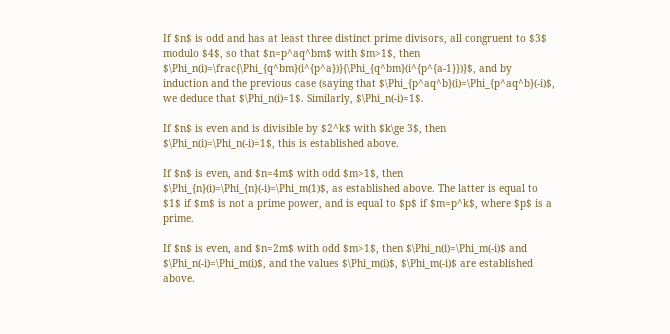If $n$ is odd and has at least three distinct prime divisors, all congruent to $3$ modulo $4$, so that $n=p^aq^bm$ with $m>1$, then $\Phi_n(i)=\frac{\Phi_{q^bm}(i^{p^a})}{\Phi_{q^bm}(i^{p^{a-1}})}$, and by induction and the previous case (saying that $\Phi_{p^aq^b}(i)=\Phi_{p^aq^b}(-i)$, we deduce that $\Phi_n(i)=1$. Similarly, $\Phi_n(-i)=1$.

If $n$ is even and is divisible by $2^k$ with $k\ge 3$, then $\Phi_n(i)=\Phi_n(-i)=1$, this is established above.

If $n$ is even, and $n=4m$ with odd $m>1$, then $\Phi_{n}(i)=\Phi_{n}(-i)=\Phi_m(1)$, as established above. The latter is equal to $1$ if $m$ is not a prime power, and is equal to $p$ if $m=p^k$, where $p$ is a prime.

If $n$ is even, and $n=2m$ with odd $m>1$, then $\Phi_n(i)=\Phi_m(-i)$ and $\Phi_n(-i)=\Phi_m(i)$, and the values $\Phi_m(i)$, $\Phi_m(-i)$ are established above.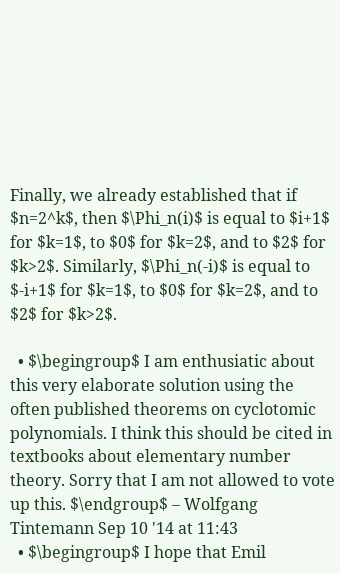Finally, we already established that if $n=2^k$, then $\Phi_n(i)$ is equal to $i+1$ for $k=1$, to $0$ for $k=2$, and to $2$ for $k>2$. Similarly, $\Phi_n(-i)$ is equal to $-i+1$ for $k=1$, to $0$ for $k=2$, and to $2$ for $k>2$.

  • $\begingroup$ I am enthusiatic about this very elaborate solution using the often published theorems on cyclotomic polynomials. I think this should be cited in textbooks about elementary number theory. Sorry that I am not allowed to vote up this. $\endgroup$ – Wolfgang Tintemann Sep 10 '14 at 11:43
  • $\begingroup$ I hope that Emil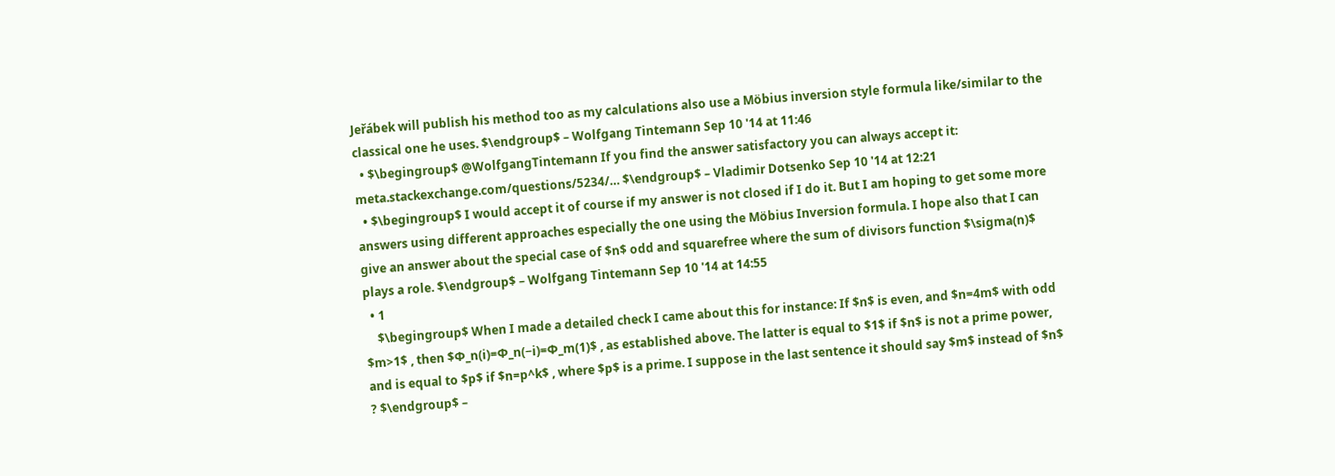Jeřábek will publish his method too as my calculations also use a Möbius inversion style formula like/similar to the classical one he uses. $\endgroup$ – Wolfgang Tintemann Sep 10 '14 at 11:46
  • $\begingroup$ @WolfgangTintemann If you find the answer satisfactory you can always accept it: meta.stackexchange.com/questions/5234/… $\endgroup$ – Vladimir Dotsenko Sep 10 '14 at 12:21
  • $\begingroup$ I would accept it of course if my answer is not closed if I do it. But I am hoping to get some more answers using different approaches especially the one using the Möbius Inversion formula. I hope also that I can give an answer about the special case of $n$ odd and squarefree where the sum of divisors function $\sigma(n)$ plays a role. $\endgroup$ – Wolfgang Tintemann Sep 10 '14 at 14:55
  • 1
    $\begingroup$ When I made a detailed check I came about this for instance: If $n$ is even, and $n=4m$ with odd $m>1$ , then $Φ_n(i)=Φ_n(−i)=Φ_m(1)$ , as established above. The latter is equal to $1$ if $n$ is not a prime power, and is equal to $p$ if $n=p^k$ , where $p$ is a prime. I suppose in the last sentence it should say $m$ instead of $n$ ? $\endgroup$ –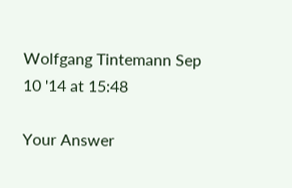Wolfgang Tintemann Sep 10 '14 at 15:48

Your Answer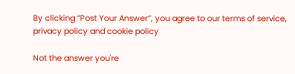By clicking “Post Your Answer”, you agree to our terms of service, privacy policy and cookie policy

Not the answer you're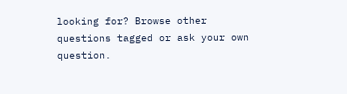looking for? Browse other questions tagged or ask your own question.